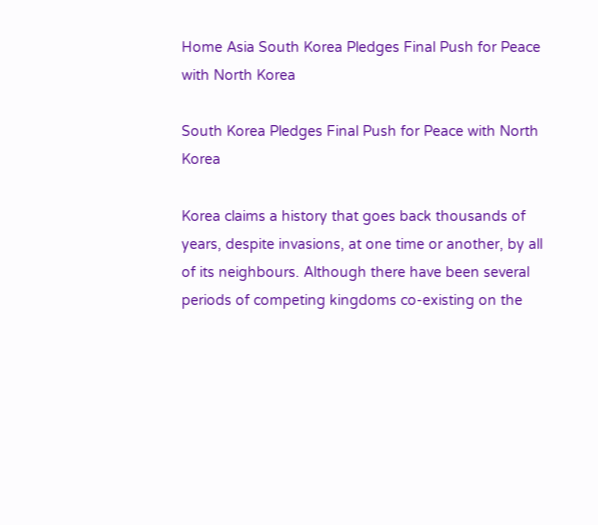Home Asia South Korea Pledges Final Push for Peace with North Korea

South Korea Pledges Final Push for Peace with North Korea

Korea claims a history that goes back thousands of years, despite invasions, at one time or another, by all of its neighbours. Although there have been several periods of competing kingdoms co-existing on the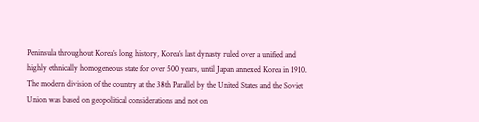Peninsula throughout Korea’s long history, Korea’s last dynasty ruled over a unified and highly ethnically homogeneous state for over 500 years, until Japan annexed Korea in 1910. The modern division of the country at the 38th Parallel by the United States and the Soviet Union was based on geopolitical considerations and not on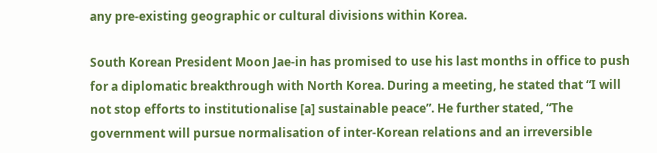any pre-existing geographic or cultural divisions within Korea.

South Korean President Moon Jae-in has promised to use his last months in office to push for a diplomatic breakthrough with North Korea. During a meeting, he stated that “I will not stop efforts to institutionalise [a] sustainable peace”. He further stated, “The government will pursue normalisation of inter-Korean relations and an irreversible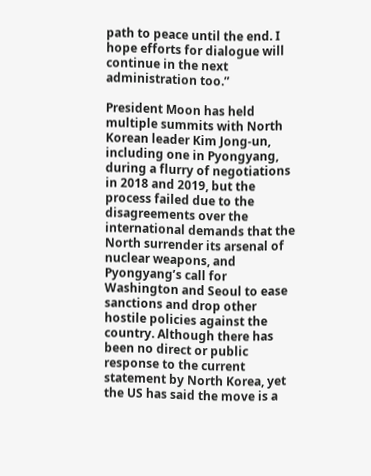path to peace until the end. I hope efforts for dialogue will continue in the next administration too.”

President Moon has held multiple summits with North Korean leader Kim Jong-un, including one in Pyongyang, during a flurry of negotiations in 2018 and 2019, but the process failed due to the disagreements over the international demands that the North surrender its arsenal of nuclear weapons, and Pyongyang’s call for Washington and Seoul to ease sanctions and drop other hostile policies against the country. Although there has been no direct or public response to the current statement by North Korea, yet the US has said the move is a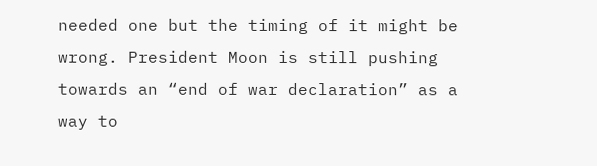needed one but the timing of it might be wrong. President Moon is still pushing towards an “end of war declaration” as a way to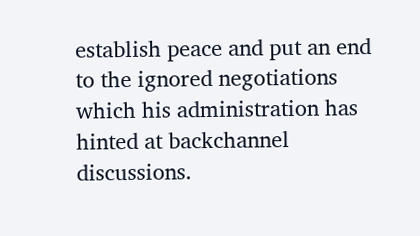establish peace and put an end to the ignored negotiations which his administration has hinted at backchannel discussions.